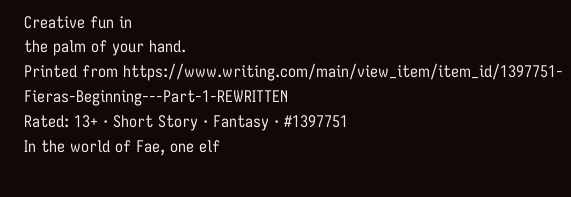Creative fun in
the palm of your hand.
Printed from https://www.writing.com/main/view_item/item_id/1397751-Fieras-Beginning---Part-1-REWRITTEN
Rated: 13+ · Short Story · Fantasy · #1397751
In the world of Fae, one elf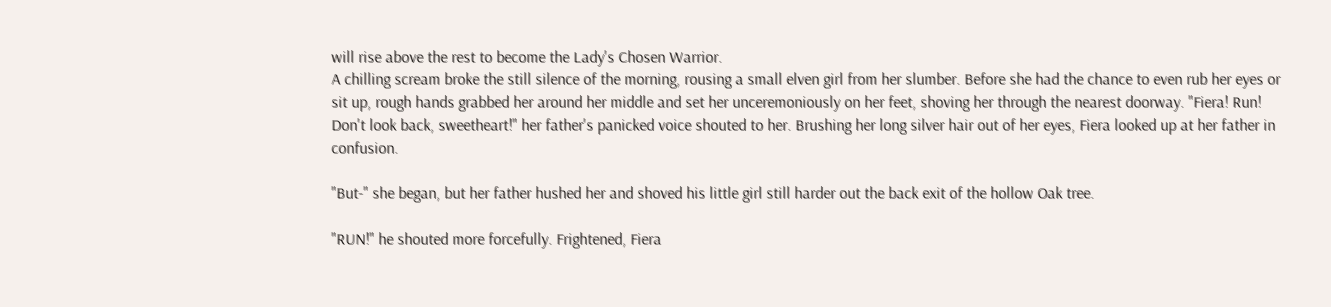will rise above the rest to become the Lady's Chosen Warrior.
A chilling scream broke the still silence of the morning, rousing a small elven girl from her slumber. Before she had the chance to even rub her eyes or sit up, rough hands grabbed her around her middle and set her unceremoniously on her feet, shoving her through the nearest doorway. "Fiera! Run! Don't look back, sweetheart!" her father's panicked voice shouted to her. Brushing her long silver hair out of her eyes, Fiera looked up at her father in confusion.

"But-" she began, but her father hushed her and shoved his little girl still harder out the back exit of the hollow Oak tree.

"RUN!" he shouted more forcefully. Frightened, Fiera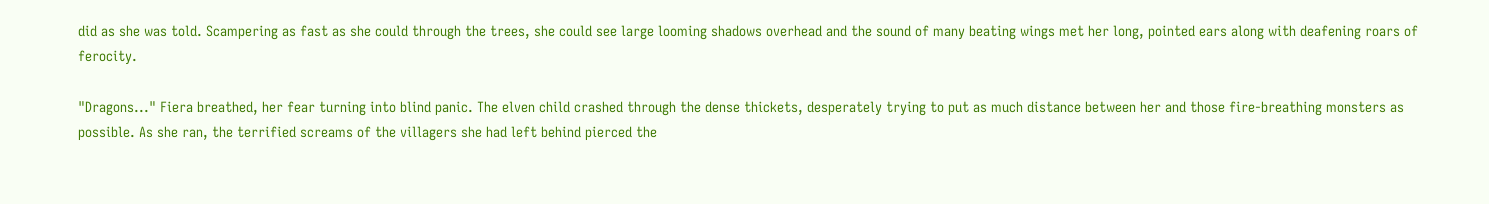did as she was told. Scampering as fast as she could through the trees, she could see large looming shadows overhead and the sound of many beating wings met her long, pointed ears along with deafening roars of ferocity.

"Dragons..." Fiera breathed, her fear turning into blind panic. The elven child crashed through the dense thickets, desperately trying to put as much distance between her and those fire-breathing monsters as possible. As she ran, the terrified screams of the villagers she had left behind pierced the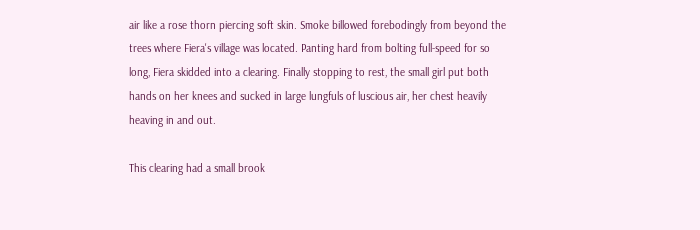air like a rose thorn piercing soft skin. Smoke billowed forebodingly from beyond the trees where Fiera's village was located. Panting hard from bolting full-speed for so long, Fiera skidded into a clearing. Finally stopping to rest, the small girl put both hands on her knees and sucked in large lungfuls of luscious air, her chest heavily heaving in and out.

This clearing had a small brook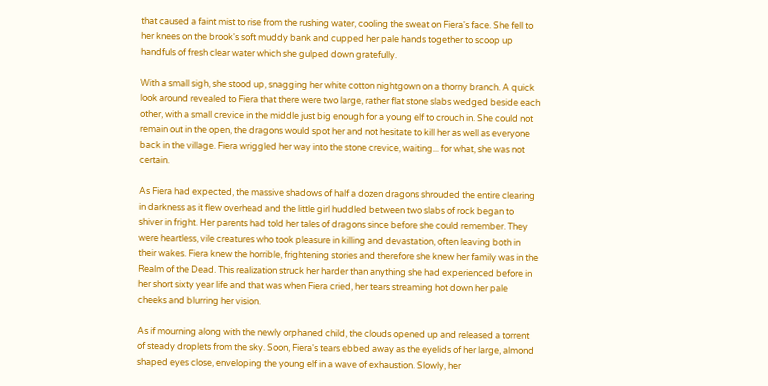that caused a faint mist to rise from the rushing water, cooling the sweat on Fiera's face. She fell to her knees on the brook's soft muddy bank and cupped her pale hands together to scoop up handfuls of fresh clear water which she gulped down gratefully.

With a small sigh, she stood up, snagging her white cotton nightgown on a thorny branch. A quick look around revealed to Fiera that there were two large, rather flat stone slabs wedged beside each other, with a small crevice in the middle just big enough for a young elf to crouch in. She could not remain out in the open, the dragons would spot her and not hesitate to kill her as well as everyone back in the village. Fiera wriggled her way into the stone crevice, waiting... for what, she was not certain.

As Fiera had expected, the massive shadows of half a dozen dragons shrouded the entire clearing in darkness as it flew overhead and the little girl huddled between two slabs of rock began to shiver in fright. Her parents had told her tales of dragons since before she could remember. They were heartless, vile creatures who took pleasure in killing and devastation, often leaving both in their wakes. Fiera knew the horrible, frightening stories and therefore she knew her family was in the Realm of the Dead. This realization struck her harder than anything she had experienced before in her short sixty year life and that was when Fiera cried, her tears streaming hot down her pale cheeks and blurring her vision.

As if mourning along with the newly orphaned child, the clouds opened up and released a torrent of steady droplets from the sky. Soon, Fiera's tears ebbed away as the eyelids of her large, almond shaped eyes close, enveloping the young elf in a wave of exhaustion. Slowly, her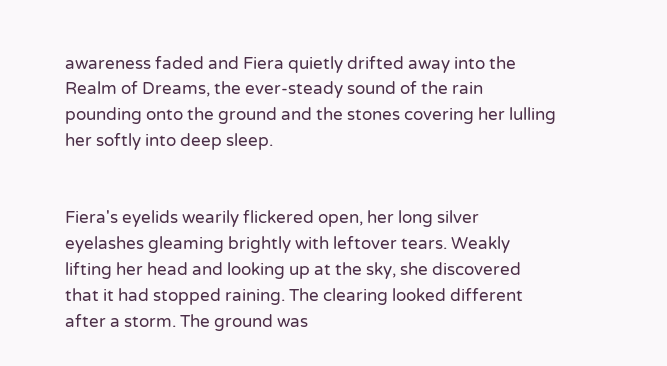awareness faded and Fiera quietly drifted away into the Realm of Dreams, the ever-steady sound of the rain pounding onto the ground and the stones covering her lulling her softly into deep sleep.


Fiera's eyelids wearily flickered open, her long silver eyelashes gleaming brightly with leftover tears. Weakly lifting her head and looking up at the sky, she discovered that it had stopped raining. The clearing looked different after a storm. The ground was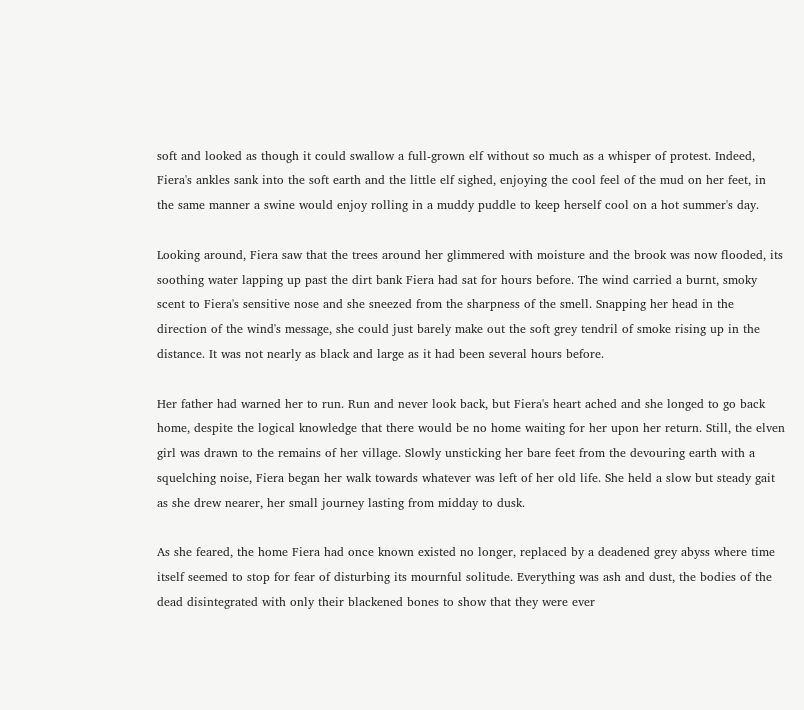soft and looked as though it could swallow a full-grown elf without so much as a whisper of protest. Indeed, Fiera's ankles sank into the soft earth and the little elf sighed, enjoying the cool feel of the mud on her feet, in the same manner a swine would enjoy rolling in a muddy puddle to keep herself cool on a hot summer's day.

Looking around, Fiera saw that the trees around her glimmered with moisture and the brook was now flooded, its soothing water lapping up past the dirt bank Fiera had sat for hours before. The wind carried a burnt, smoky scent to Fiera's sensitive nose and she sneezed from the sharpness of the smell. Snapping her head in the direction of the wind's message, she could just barely make out the soft grey tendril of smoke rising up in the distance. It was not nearly as black and large as it had been several hours before.

Her father had warned her to run. Run and never look back, but Fiera's heart ached and she longed to go back home, despite the logical knowledge that there would be no home waiting for her upon her return. Still, the elven girl was drawn to the remains of her village. Slowly unsticking her bare feet from the devouring earth with a squelching noise, Fiera began her walk towards whatever was left of her old life. She held a slow but steady gait as she drew nearer, her small journey lasting from midday to dusk.

As she feared, the home Fiera had once known existed no longer, replaced by a deadened grey abyss where time itself seemed to stop for fear of disturbing its mournful solitude. Everything was ash and dust, the bodies of the dead disintegrated with only their blackened bones to show that they were ever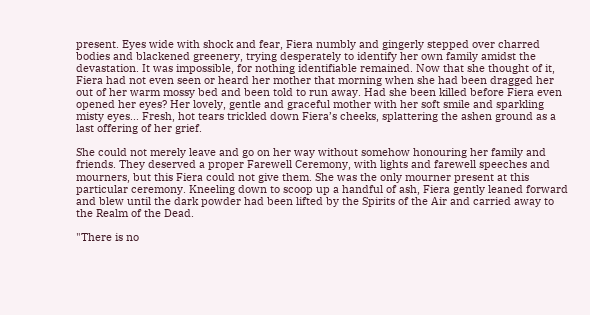present. Eyes wide with shock and fear, Fiera numbly and gingerly stepped over charred bodies and blackened greenery, trying desperately to identify her own family amidst the devastation. It was impossible, for nothing identifiable remained. Now that she thought of it, Fiera had not even seen or heard her mother that morning when she had been dragged her out of her warm mossy bed and been told to run away. Had she been killed before Fiera even opened her eyes? Her lovely, gentle and graceful mother with her soft smile and sparkling misty eyes... Fresh, hot tears trickled down Fiera’s cheeks, splattering the ashen ground as a last offering of her grief.

She could not merely leave and go on her way without somehow honouring her family and friends. They deserved a proper Farewell Ceremony, with lights and farewell speeches and mourners, but this Fiera could not give them. She was the only mourner present at this particular ceremony. Kneeling down to scoop up a handful of ash, Fiera gently leaned forward and blew until the dark powder had been lifted by the Spirits of the Air and carried away to the Realm of the Dead.

"There is no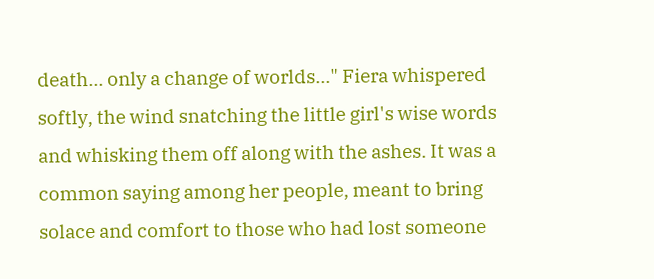death... only a change of worlds..." Fiera whispered softly, the wind snatching the little girl's wise words and whisking them off along with the ashes. It was a common saying among her people, meant to bring solace and comfort to those who had lost someone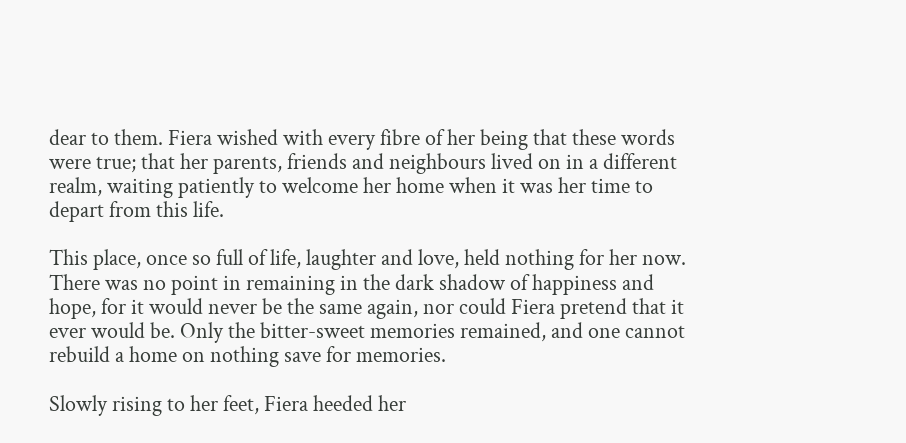dear to them. Fiera wished with every fibre of her being that these words were true; that her parents, friends and neighbours lived on in a different realm, waiting patiently to welcome her home when it was her time to depart from this life.

This place, once so full of life, laughter and love, held nothing for her now. There was no point in remaining in the dark shadow of happiness and hope, for it would never be the same again, nor could Fiera pretend that it ever would be. Only the bitter-sweet memories remained, and one cannot rebuild a home on nothing save for memories.

Slowly rising to her feet, Fiera heeded her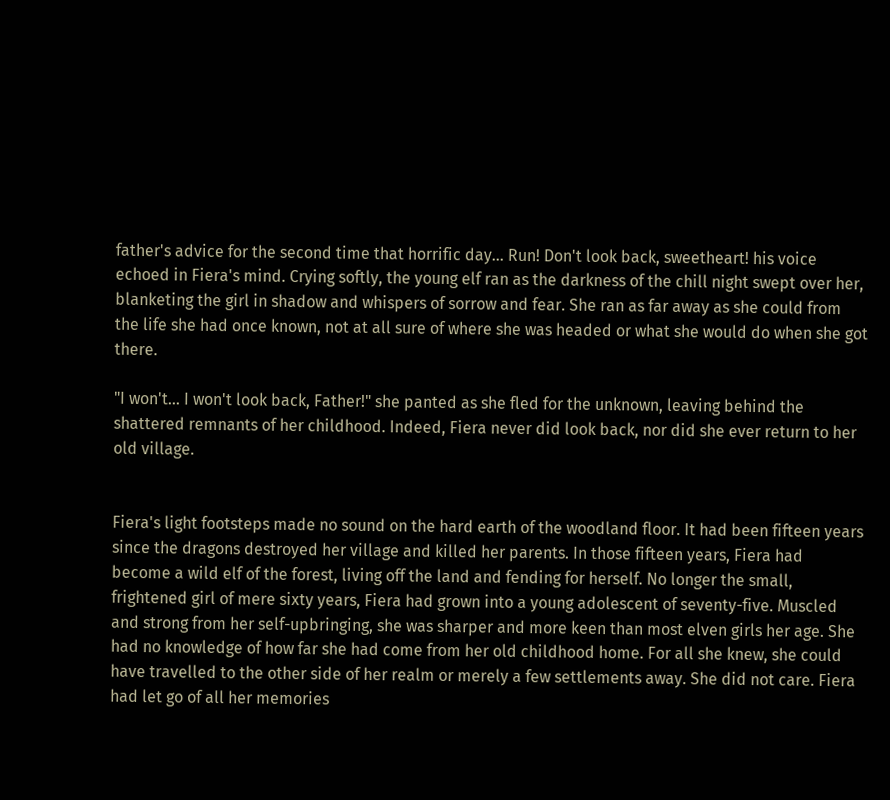father's advice for the second time that horrific day... Run! Don't look back, sweetheart! his voice echoed in Fiera's mind. Crying softly, the young elf ran as the darkness of the chill night swept over her, blanketing the girl in shadow and whispers of sorrow and fear. She ran as far away as she could from the life she had once known, not at all sure of where she was headed or what she would do when she got there.

"I won't... I won't look back, Father!" she panted as she fled for the unknown, leaving behind the shattered remnants of her childhood. Indeed, Fiera never did look back, nor did she ever return to her old village.


Fiera's light footsteps made no sound on the hard earth of the woodland floor. It had been fifteen years since the dragons destroyed her village and killed her parents. In those fifteen years, Fiera had become a wild elf of the forest, living off the land and fending for herself. No longer the small, frightened girl of mere sixty years, Fiera had grown into a young adolescent of seventy-five. Muscled and strong from her self-upbringing, she was sharper and more keen than most elven girls her age. She had no knowledge of how far she had come from her old childhood home. For all she knew, she could have travelled to the other side of her realm or merely a few settlements away. She did not care. Fiera had let go of all her memories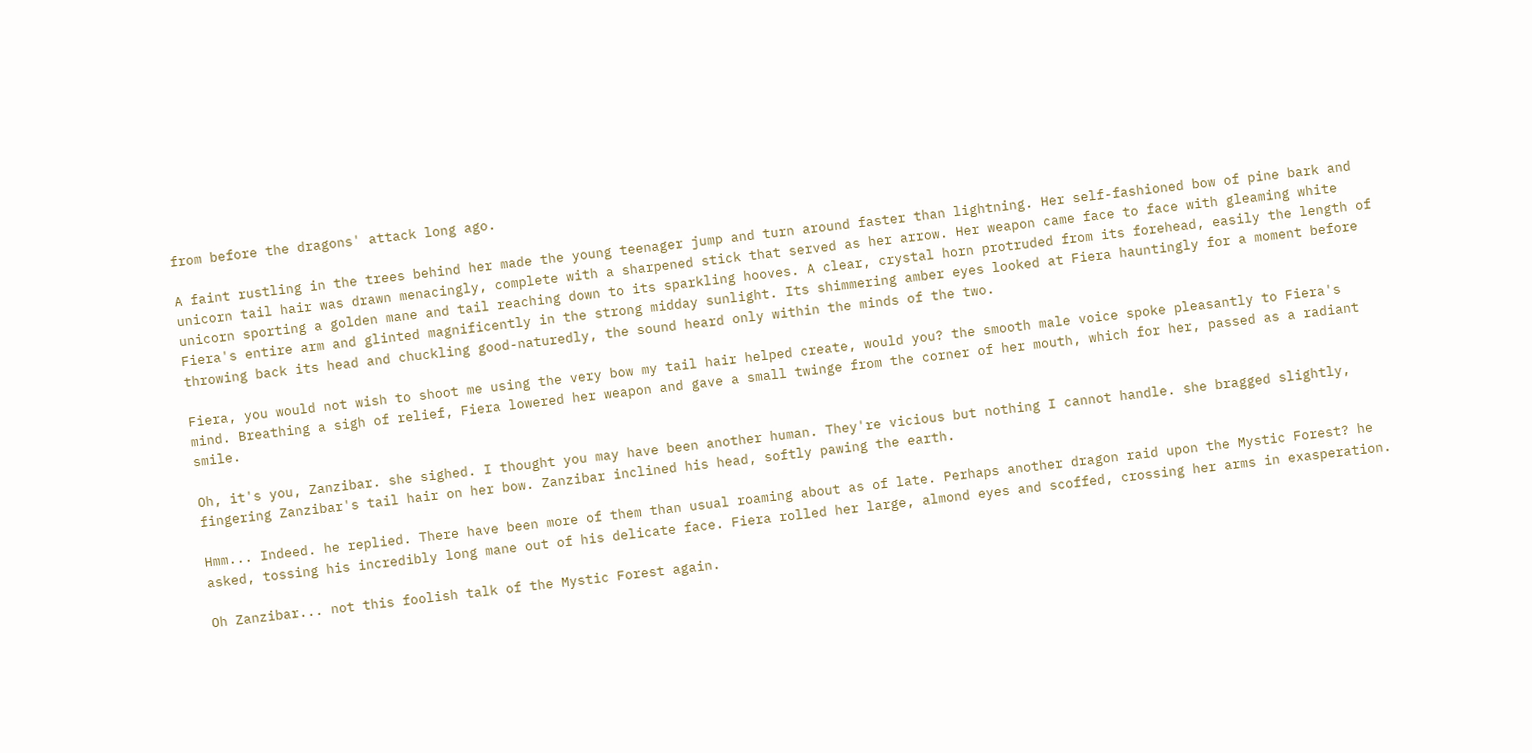from before the dragons' attack long ago.

A faint rustling in the trees behind her made the young teenager jump and turn around faster than lightning. Her self-fashioned bow of pine bark and unicorn tail hair was drawn menacingly, complete with a sharpened stick that served as her arrow. Her weapon came face to face with gleaming white unicorn sporting a golden mane and tail reaching down to its sparkling hooves. A clear, crystal horn protruded from its forehead, easily the length of Fiera's entire arm and glinted magnificently in the strong midday sunlight. Its shimmering amber eyes looked at Fiera hauntingly for a moment before throwing back its head and chuckling good-naturedly, the sound heard only within the minds of the two.

Fiera, you would not wish to shoot me using the very bow my tail hair helped create, would you? the smooth male voice spoke pleasantly to Fiera's mind. Breathing a sigh of relief, Fiera lowered her weapon and gave a small twinge from the corner of her mouth, which for her, passed as a radiant smile.

Oh, it's you, Zanzibar. she sighed. I thought you may have been another human. They're vicious but nothing I cannot handle. she bragged slightly, fingering Zanzibar's tail hair on her bow. Zanzibar inclined his head, softly pawing the earth.

Hmm... Indeed. he replied. There have been more of them than usual roaming about as of late. Perhaps another dragon raid upon the Mystic Forest? he asked, tossing his incredibly long mane out of his delicate face. Fiera rolled her large, almond eyes and scoffed, crossing her arms in exasperation.

Oh Zanzibar... not this foolish talk of the Mystic Forest again.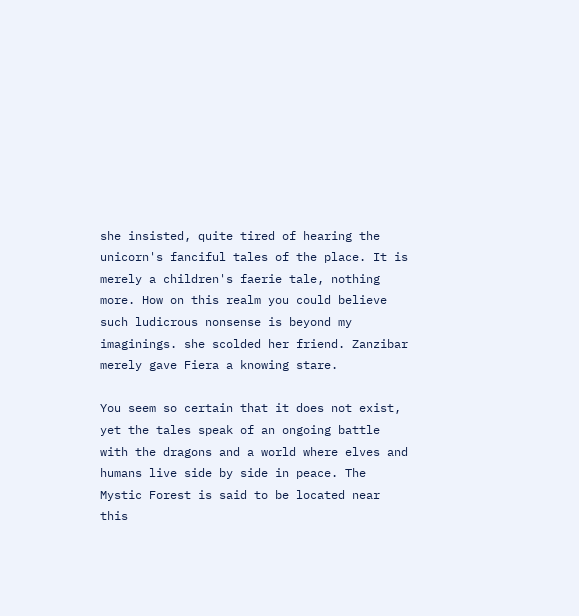she insisted, quite tired of hearing the unicorn's fanciful tales of the place. It is merely a children's faerie tale, nothing more. How on this realm you could believe such ludicrous nonsense is beyond my imaginings. she scolded her friend. Zanzibar merely gave Fiera a knowing stare.

You seem so certain that it does not exist, yet the tales speak of an ongoing battle with the dragons and a world where elves and humans live side by side in peace. The Mystic Forest is said to be located near this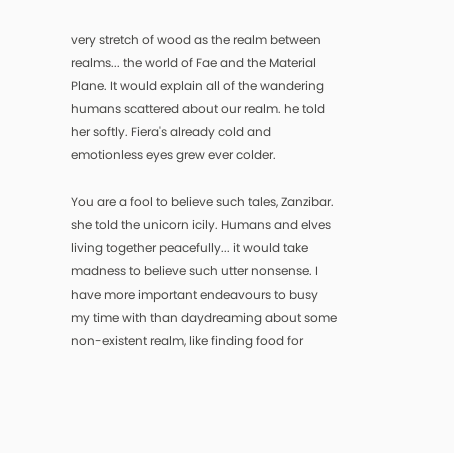very stretch of wood as the realm between realms... the world of Fae and the Material Plane. It would explain all of the wandering humans scattered about our realm. he told her softly. Fiera's already cold and emotionless eyes grew ever colder.

You are a fool to believe such tales, Zanzibar. she told the unicorn icily. Humans and elves living together peacefully... it would take madness to believe such utter nonsense. I have more important endeavours to busy my time with than daydreaming about some non-existent realm, like finding food for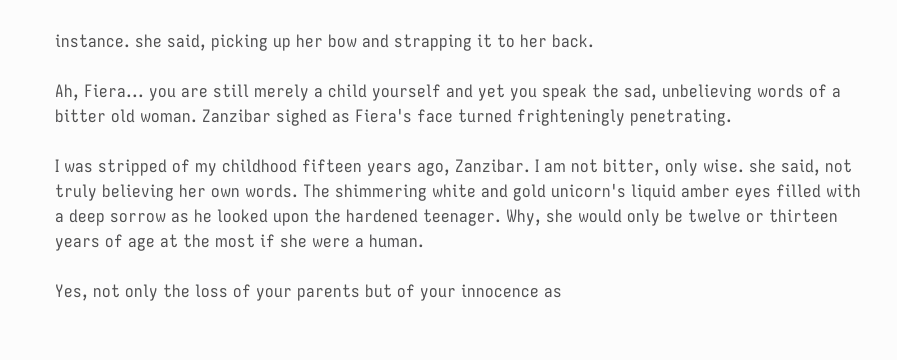instance. she said, picking up her bow and strapping it to her back.

Ah, Fiera... you are still merely a child yourself and yet you speak the sad, unbelieving words of a bitter old woman. Zanzibar sighed as Fiera's face turned frighteningly penetrating.

I was stripped of my childhood fifteen years ago, Zanzibar. I am not bitter, only wise. she said, not truly believing her own words. The shimmering white and gold unicorn's liquid amber eyes filled with a deep sorrow as he looked upon the hardened teenager. Why, she would only be twelve or thirteen years of age at the most if she were a human.

Yes, not only the loss of your parents but of your innocence as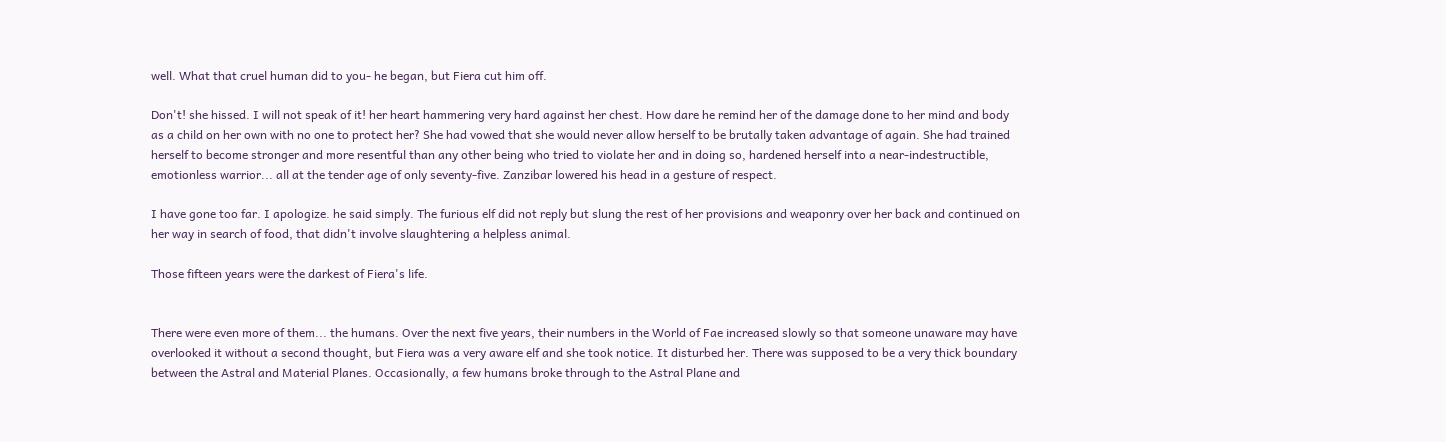well. What that cruel human did to you- he began, but Fiera cut him off.

Don't! she hissed. I will not speak of it! her heart hammering very hard against her chest. How dare he remind her of the damage done to her mind and body as a child on her own with no one to protect her? She had vowed that she would never allow herself to be brutally taken advantage of again. She had trained herself to become stronger and more resentful than any other being who tried to violate her and in doing so, hardened herself into a near-indestructible, emotionless warrior... all at the tender age of only seventy-five. Zanzibar lowered his head in a gesture of respect.

I have gone too far. I apologize. he said simply. The furious elf did not reply but slung the rest of her provisions and weaponry over her back and continued on her way in search of food, that didn't involve slaughtering a helpless animal.

Those fifteen years were the darkest of Fiera's life.


There were even more of them... the humans. Over the next five years, their numbers in the World of Fae increased slowly so that someone unaware may have overlooked it without a second thought, but Fiera was a very aware elf and she took notice. It disturbed her. There was supposed to be a very thick boundary between the Astral and Material Planes. Occasionally, a few humans broke through to the Astral Plane and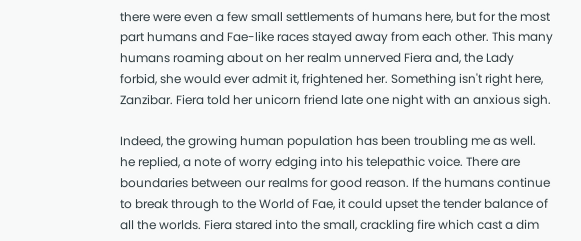there were even a few small settlements of humans here, but for the most part humans and Fae-like races stayed away from each other. This many humans roaming about on her realm unnerved Fiera and, the Lady forbid, she would ever admit it, frightened her. Something isn't right here, Zanzibar. Fiera told her unicorn friend late one night with an anxious sigh.

Indeed, the growing human population has been troubling me as well. he replied, a note of worry edging into his telepathic voice. There are boundaries between our realms for good reason. If the humans continue to break through to the World of Fae, it could upset the tender balance of all the worlds. Fiera stared into the small, crackling fire which cast a dim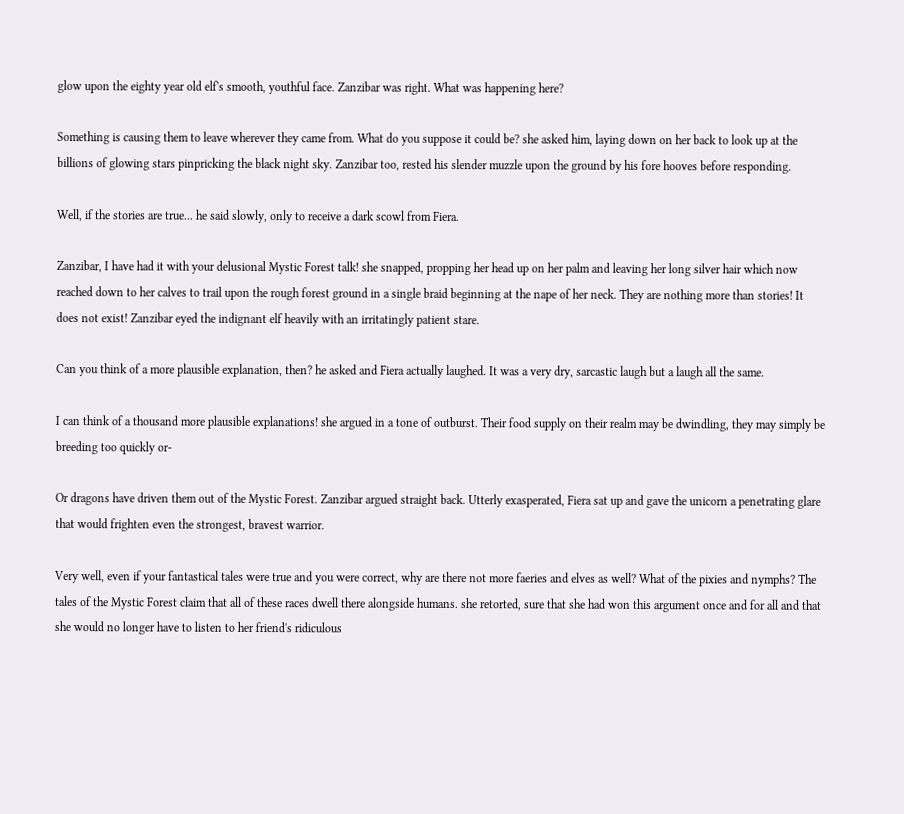glow upon the eighty year old elf's smooth, youthful face. Zanzibar was right. What was happening here?

Something is causing them to leave wherever they came from. What do you suppose it could be? she asked him, laying down on her back to look up at the billions of glowing stars pinpricking the black night sky. Zanzibar too, rested his slender muzzle upon the ground by his fore hooves before responding.

Well, if the stories are true... he said slowly, only to receive a dark scowl from Fiera.

Zanzibar, I have had it with your delusional Mystic Forest talk! she snapped, propping her head up on her palm and leaving her long silver hair which now reached down to her calves to trail upon the rough forest ground in a single braid beginning at the nape of her neck. They are nothing more than stories! It does not exist! Zanzibar eyed the indignant elf heavily with an irritatingly patient stare.

Can you think of a more plausible explanation, then? he asked and Fiera actually laughed. It was a very dry, sarcastic laugh but a laugh all the same.

I can think of a thousand more plausible explanations! she argued in a tone of outburst. Their food supply on their realm may be dwindling, they may simply be breeding too quickly or-

Or dragons have driven them out of the Mystic Forest. Zanzibar argued straight back. Utterly exasperated, Fiera sat up and gave the unicorn a penetrating glare that would frighten even the strongest, bravest warrior.

Very well, even if your fantastical tales were true and you were correct, why are there not more faeries and elves as well? What of the pixies and nymphs? The tales of the Mystic Forest claim that all of these races dwell there alongside humans. she retorted, sure that she had won this argument once and for all and that she would no longer have to listen to her friend's ridiculous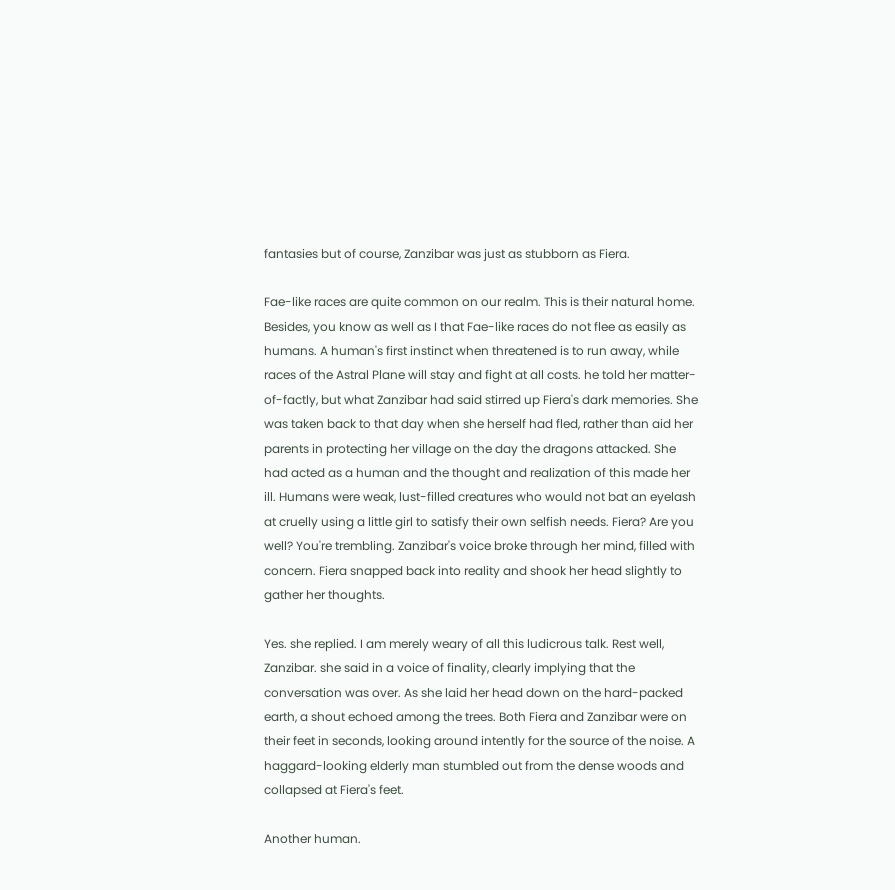fantasies but of course, Zanzibar was just as stubborn as Fiera.

Fae-like races are quite common on our realm. This is their natural home. Besides, you know as well as I that Fae-like races do not flee as easily as humans. A human's first instinct when threatened is to run away, while races of the Astral Plane will stay and fight at all costs. he told her matter-of-factly, but what Zanzibar had said stirred up Fiera's dark memories. She was taken back to that day when she herself had fled, rather than aid her parents in protecting her village on the day the dragons attacked. She had acted as a human and the thought and realization of this made her ill. Humans were weak, lust-filled creatures who would not bat an eyelash at cruelly using a little girl to satisfy their own selfish needs. Fiera? Are you well? You're trembling. Zanzibar's voice broke through her mind, filled with concern. Fiera snapped back into reality and shook her head slightly to gather her thoughts.

Yes. she replied. I am merely weary of all this ludicrous talk. Rest well, Zanzibar. she said in a voice of finality, clearly implying that the conversation was over. As she laid her head down on the hard-packed earth, a shout echoed among the trees. Both Fiera and Zanzibar were on their feet in seconds, looking around intently for the source of the noise. A haggard-looking elderly man stumbled out from the dense woods and collapsed at Fiera's feet.

Another human.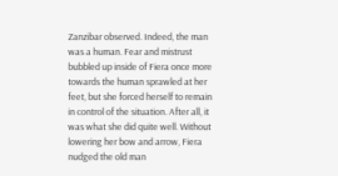Zanzibar observed. Indeed, the man was a human. Fear and mistrust bubbled up inside of Fiera once more towards the human sprawled at her feet, but she forced herself to remain in control of the situation. After all, it was what she did quite well. Without lowering her bow and arrow, Fiera nudged the old man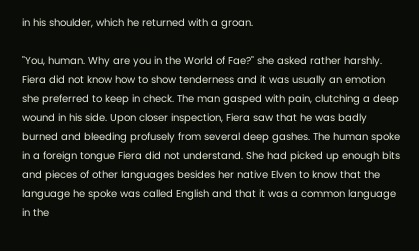in his shoulder, which he returned with a groan.

"You, human. Why are you in the World of Fae?" she asked rather harshly. Fiera did not know how to show tenderness and it was usually an emotion she preferred to keep in check. The man gasped with pain, clutching a deep wound in his side. Upon closer inspection, Fiera saw that he was badly burned and bleeding profusely from several deep gashes. The human spoke in a foreign tongue Fiera did not understand. She had picked up enough bits and pieces of other languages besides her native Elven to know that the language he spoke was called English and that it was a common language in the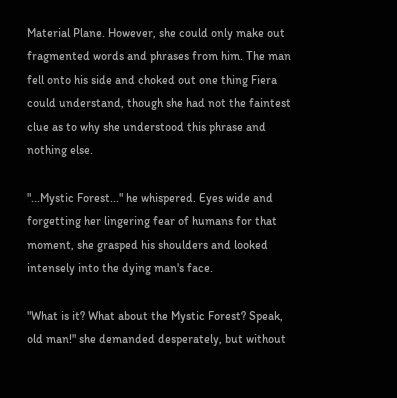Material Plane. However, she could only make out fragmented words and phrases from him. The man fell onto his side and choked out one thing Fiera could understand, though she had not the faintest clue as to why she understood this phrase and nothing else.

"...Mystic Forest..." he whispered. Eyes wide and forgetting her lingering fear of humans for that moment, she grasped his shoulders and looked intensely into the dying man's face.

"What is it? What about the Mystic Forest? Speak, old man!" she demanded desperately, but without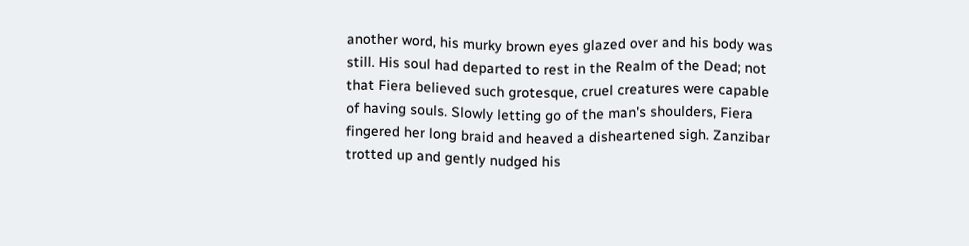another word, his murky brown eyes glazed over and his body was still. His soul had departed to rest in the Realm of the Dead; not that Fiera believed such grotesque, cruel creatures were capable of having souls. Slowly letting go of the man's shoulders, Fiera fingered her long braid and heaved a disheartened sigh. Zanzibar trotted up and gently nudged his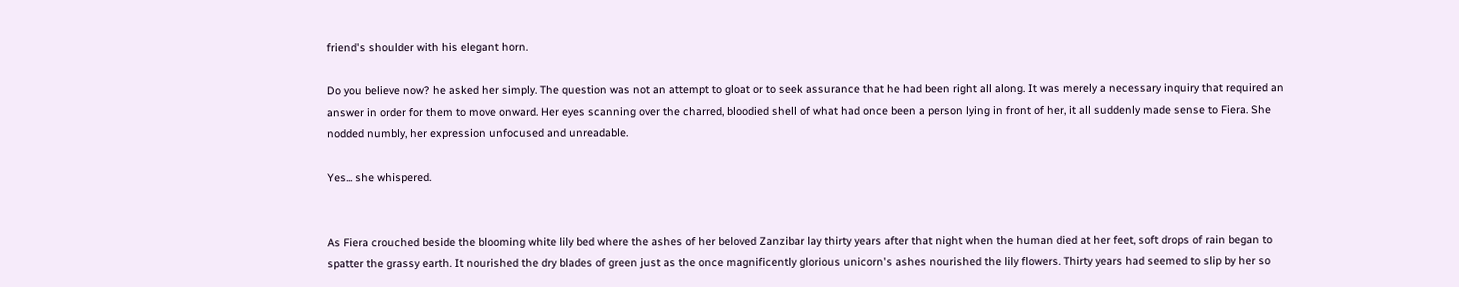friend's shoulder with his elegant horn.

Do you believe now? he asked her simply. The question was not an attempt to gloat or to seek assurance that he had been right all along. It was merely a necessary inquiry that required an answer in order for them to move onward. Her eyes scanning over the charred, bloodied shell of what had once been a person lying in front of her, it all suddenly made sense to Fiera. She nodded numbly, her expression unfocused and unreadable.

Yes... she whispered.


As Fiera crouched beside the blooming white lily bed where the ashes of her beloved Zanzibar lay thirty years after that night when the human died at her feet, soft drops of rain began to spatter the grassy earth. It nourished the dry blades of green just as the once magnificently glorious unicorn's ashes nourished the lily flowers. Thirty years had seemed to slip by her so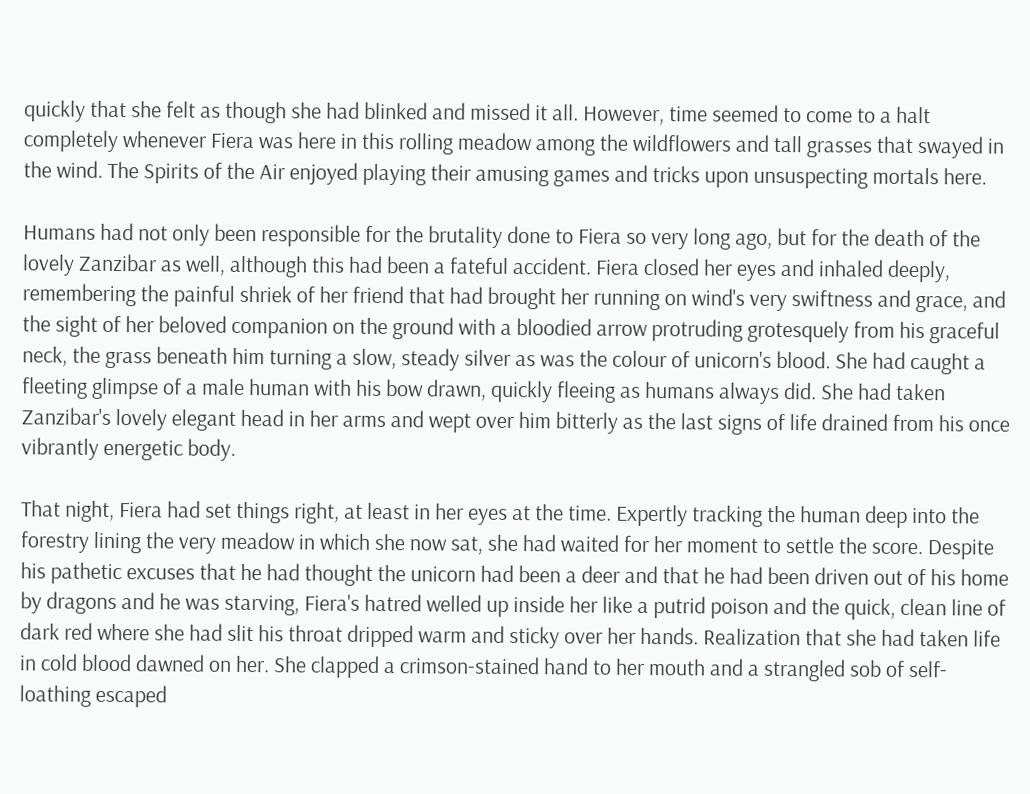quickly that she felt as though she had blinked and missed it all. However, time seemed to come to a halt completely whenever Fiera was here in this rolling meadow among the wildflowers and tall grasses that swayed in the wind. The Spirits of the Air enjoyed playing their amusing games and tricks upon unsuspecting mortals here.

Humans had not only been responsible for the brutality done to Fiera so very long ago, but for the death of the lovely Zanzibar as well, although this had been a fateful accident. Fiera closed her eyes and inhaled deeply, remembering the painful shriek of her friend that had brought her running on wind's very swiftness and grace, and the sight of her beloved companion on the ground with a bloodied arrow protruding grotesquely from his graceful neck, the grass beneath him turning a slow, steady silver as was the colour of unicorn's blood. She had caught a fleeting glimpse of a male human with his bow drawn, quickly fleeing as humans always did. She had taken Zanzibar's lovely elegant head in her arms and wept over him bitterly as the last signs of life drained from his once vibrantly energetic body.

That night, Fiera had set things right, at least in her eyes at the time. Expertly tracking the human deep into the forestry lining the very meadow in which she now sat, she had waited for her moment to settle the score. Despite his pathetic excuses that he had thought the unicorn had been a deer and that he had been driven out of his home by dragons and he was starving, Fiera's hatred welled up inside her like a putrid poison and the quick, clean line of dark red where she had slit his throat dripped warm and sticky over her hands. Realization that she had taken life in cold blood dawned on her. She clapped a crimson-stained hand to her mouth and a strangled sob of self-loathing escaped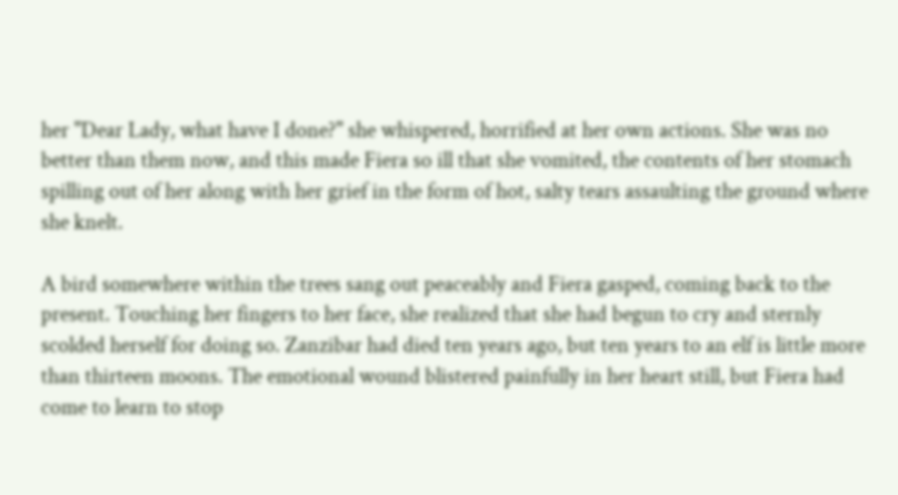her "Dear Lady, what have I done?" she whispered, horrified at her own actions. She was no better than them now, and this made Fiera so ill that she vomited, the contents of her stomach spilling out of her along with her grief in the form of hot, salty tears assaulting the ground where she knelt.

A bird somewhere within the trees sang out peaceably and Fiera gasped, coming back to the present. Touching her fingers to her face, she realized that she had begun to cry and sternly scolded herself for doing so. Zanzibar had died ten years ago, but ten years to an elf is little more than thirteen moons. The emotional wound blistered painfully in her heart still, but Fiera had come to learn to stop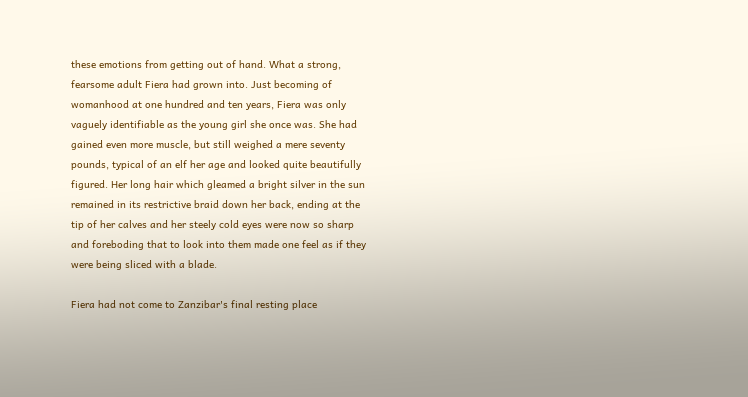these emotions from getting out of hand. What a strong, fearsome adult Fiera had grown into. Just becoming of womanhood at one hundred and ten years, Fiera was only vaguely identifiable as the young girl she once was. She had gained even more muscle, but still weighed a mere seventy pounds, typical of an elf her age and looked quite beautifully figured. Her long hair which gleamed a bright silver in the sun remained in its restrictive braid down her back, ending at the tip of her calves and her steely cold eyes were now so sharp and foreboding that to look into them made one feel as if they were being sliced with a blade.

Fiera had not come to Zanzibar's final resting place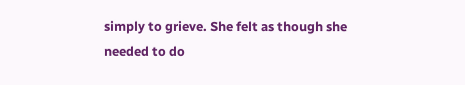simply to grieve. She felt as though she needed to do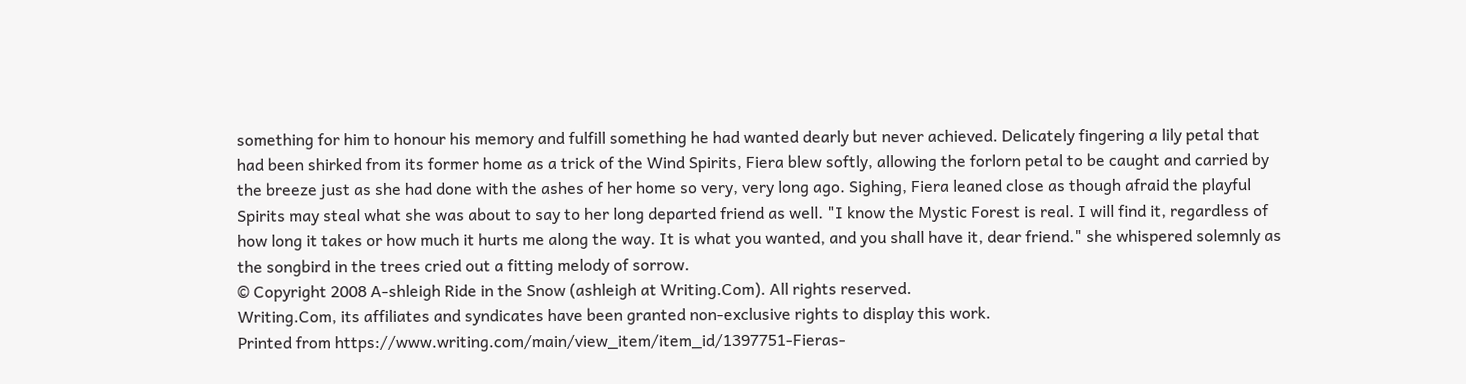something for him to honour his memory and fulfill something he had wanted dearly but never achieved. Delicately fingering a lily petal that had been shirked from its former home as a trick of the Wind Spirits, Fiera blew softly, allowing the forlorn petal to be caught and carried by the breeze just as she had done with the ashes of her home so very, very long ago. Sighing, Fiera leaned close as though afraid the playful Spirits may steal what she was about to say to her long departed friend as well. "I know the Mystic Forest is real. I will find it, regardless of how long it takes or how much it hurts me along the way. It is what you wanted, and you shall have it, dear friend." she whispered solemnly as the songbird in the trees cried out a fitting melody of sorrow.
© Copyright 2008 A-shleigh Ride in the Snow (ashleigh at Writing.Com). All rights reserved.
Writing.Com, its affiliates and syndicates have been granted non-exclusive rights to display this work.
Printed from https://www.writing.com/main/view_item/item_id/1397751-Fieras-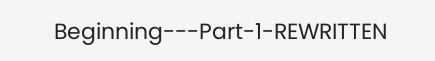Beginning---Part-1-REWRITTEN